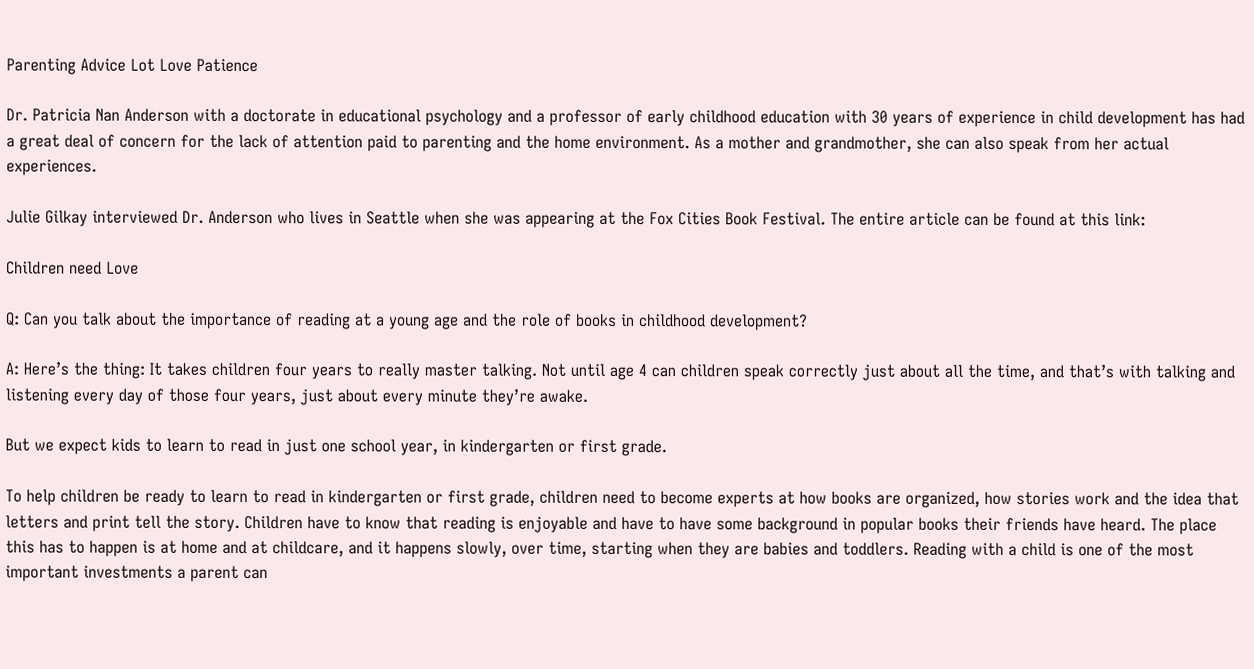Parenting Advice Lot Love Patience

Dr. Patricia Nan Anderson with a doctorate in educational psychology and a professor of early childhood education with 30 years of experience in child development has had a great deal of concern for the lack of attention paid to parenting and the home environment. As a mother and grandmother, she can also speak from her actual experiences.

Julie Gilkay interviewed Dr. Anderson who lives in Seattle when she was appearing at the Fox Cities Book Festival. The entire article can be found at this link:

Children need Love

Q: Can you talk about the importance of reading at a young age and the role of books in childhood development?

A: Here’s the thing: It takes children four years to really master talking. Not until age 4 can children speak correctly just about all the time, and that’s with talking and listening every day of those four years, just about every minute they’re awake.

But we expect kids to learn to read in just one school year, in kindergarten or first grade.

To help children be ready to learn to read in kindergarten or first grade, children need to become experts at how books are organized, how stories work and the idea that letters and print tell the story. Children have to know that reading is enjoyable and have to have some background in popular books their friends have heard. The place this has to happen is at home and at childcare, and it happens slowly, over time, starting when they are babies and toddlers. Reading with a child is one of the most important investments a parent can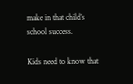make in that child’s school success.

Kids need to know that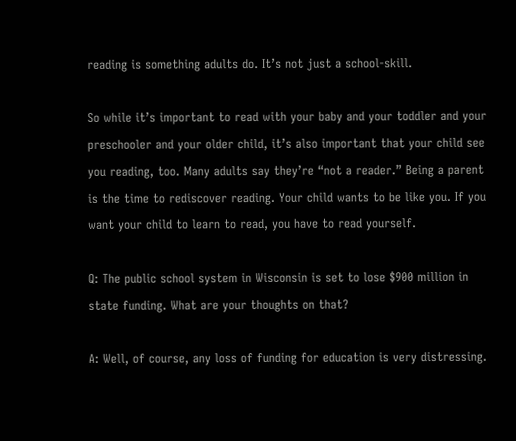reading is something adults do. It’s not just a school-skill.

So while it’s important to read with your baby and your toddler and your preschooler and your older child, it’s also important that your child see you reading, too. Many adults say they’re “not a reader.” Being a parent is the time to rediscover reading. Your child wants to be like you. If you want your child to learn to read, you have to read yourself.

Q: The public school system in Wisconsin is set to lose $900 million in state funding. What are your thoughts on that?

A: Well, of course, any loss of funding for education is very distressing.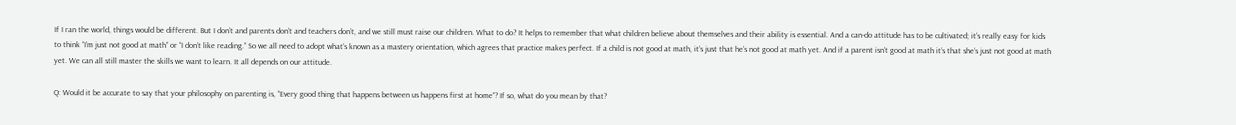If I ran the world, things would be different. But I don’t and parents don’t and teachers don’t, and we still must raise our children. What to do? It helps to remember that what children believe about themselves and their ability is essential. And a can-do attitude has to be cultivated; it’s really easy for kids to think “I’m just not good at math” or “I don’t like reading.” So we all need to adopt what’s known as a mastery orientation, which agrees that practice makes perfect. If a child is not good at math, it’s just that he’s not good at math yet. And if a parent isn’t good at math it’s that she’s just not good at math yet. We can all still master the skills we want to learn. It all depends on our attitude.

Q: Would it be accurate to say that your philosophy on parenting is, “Every good thing that happens between us happens first at home”? If so, what do you mean by that?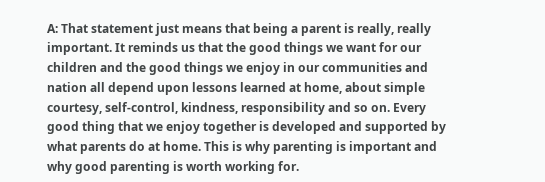A: That statement just means that being a parent is really, really important. It reminds us that the good things we want for our children and the good things we enjoy in our communities and nation all depend upon lessons learned at home, about simple courtesy, self-control, kindness, responsibility and so on. Every good thing that we enjoy together is developed and supported by what parents do at home. This is why parenting is important and why good parenting is worth working for.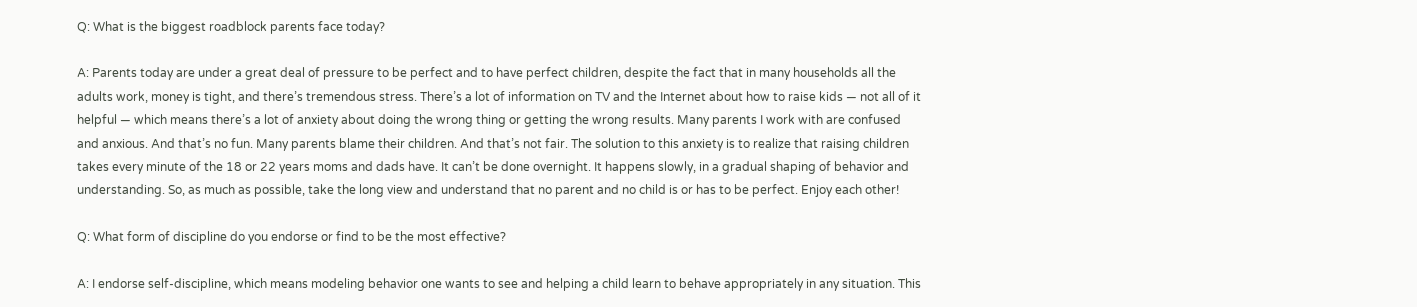Q: What is the biggest roadblock parents face today?

A: Parents today are under a great deal of pressure to be perfect and to have perfect children, despite the fact that in many households all the adults work, money is tight, and there’s tremendous stress. There’s a lot of information on TV and the Internet about how to raise kids — not all of it helpful — which means there’s a lot of anxiety about doing the wrong thing or getting the wrong results. Many parents I work with are confused and anxious. And that’s no fun. Many parents blame their children. And that’s not fair. The solution to this anxiety is to realize that raising children takes every minute of the 18 or 22 years moms and dads have. It can’t be done overnight. It happens slowly, in a gradual shaping of behavior and understanding. So, as much as possible, take the long view and understand that no parent and no child is or has to be perfect. Enjoy each other!

Q: What form of discipline do you endorse or find to be the most effective?

A: I endorse self-discipline, which means modeling behavior one wants to see and helping a child learn to behave appropriately in any situation. This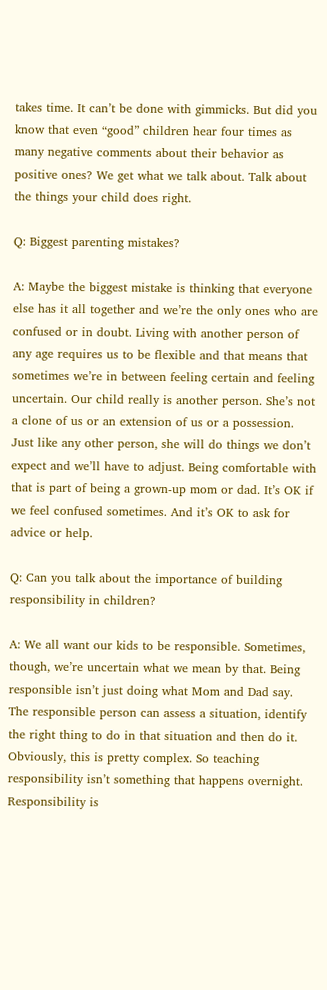takes time. It can’t be done with gimmicks. But did you know that even “good” children hear four times as many negative comments about their behavior as positive ones? We get what we talk about. Talk about the things your child does right.

Q: Biggest parenting mistakes?

A: Maybe the biggest mistake is thinking that everyone else has it all together and we’re the only ones who are confused or in doubt. Living with another person of any age requires us to be flexible and that means that sometimes we’re in between feeling certain and feeling uncertain. Our child really is another person. She’s not a clone of us or an extension of us or a possession. Just like any other person, she will do things we don’t expect and we’ll have to adjust. Being comfortable with that is part of being a grown-up mom or dad. It’s OK if we feel confused sometimes. And it’s OK to ask for advice or help.

Q: Can you talk about the importance of building responsibility in children?

A: We all want our kids to be responsible. Sometimes, though, we’re uncertain what we mean by that. Being responsible isn’t just doing what Mom and Dad say. The responsible person can assess a situation, identify the right thing to do in that situation and then do it. Obviously, this is pretty complex. So teaching responsibility isn’t something that happens overnight. Responsibility is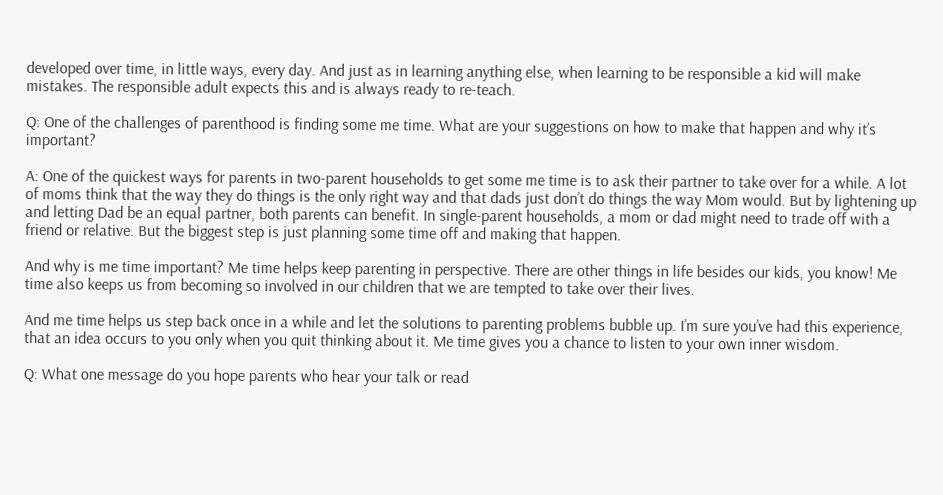developed over time, in little ways, every day. And just as in learning anything else, when learning to be responsible a kid will make mistakes. The responsible adult expects this and is always ready to re-teach.

Q: One of the challenges of parenthood is finding some me time. What are your suggestions on how to make that happen and why it’s important?

A: One of the quickest ways for parents in two-parent households to get some me time is to ask their partner to take over for a while. A lot of moms think that the way they do things is the only right way and that dads just don’t do things the way Mom would. But by lightening up and letting Dad be an equal partner, both parents can benefit. In single-parent households, a mom or dad might need to trade off with a friend or relative. But the biggest step is just planning some time off and making that happen.

And why is me time important? Me time helps keep parenting in perspective. There are other things in life besides our kids, you know! Me time also keeps us from becoming so involved in our children that we are tempted to take over their lives.

And me time helps us step back once in a while and let the solutions to parenting problems bubble up. I’m sure you’ve had this experience, that an idea occurs to you only when you quit thinking about it. Me time gives you a chance to listen to your own inner wisdom.

Q: What one message do you hope parents who hear your talk or read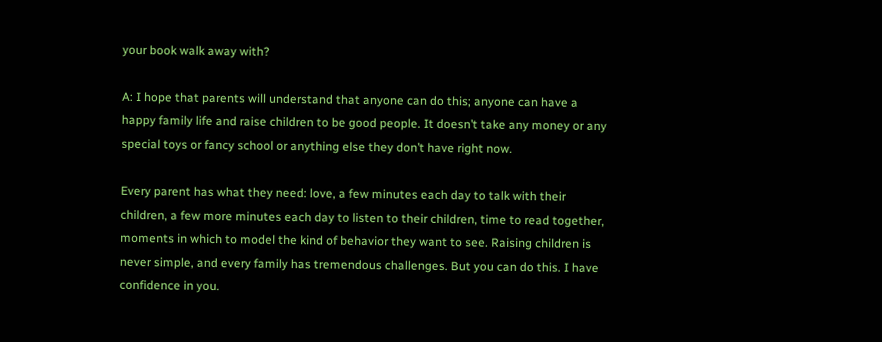your book walk away with?

A: I hope that parents will understand that anyone can do this; anyone can have a happy family life and raise children to be good people. It doesn’t take any money or any special toys or fancy school or anything else they don’t have right now.

Every parent has what they need: love, a few minutes each day to talk with their children, a few more minutes each day to listen to their children, time to read together, moments in which to model the kind of behavior they want to see. Raising children is never simple, and every family has tremendous challenges. But you can do this. I have confidence in you.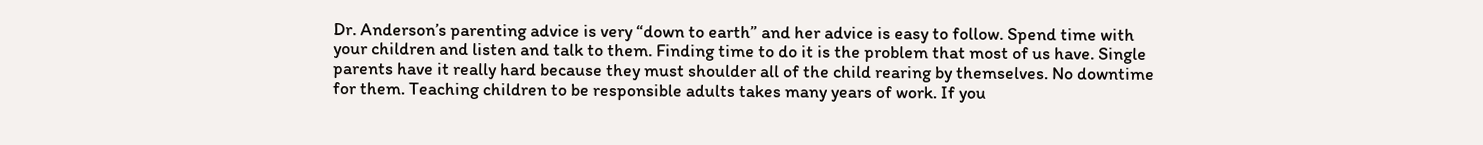Dr. Anderson’s parenting advice is very “down to earth” and her advice is easy to follow. Spend time with your children and listen and talk to them. Finding time to do it is the problem that most of us have. Single parents have it really hard because they must shoulder all of the child rearing by themselves. No downtime for them. Teaching children to be responsible adults takes many years of work. If you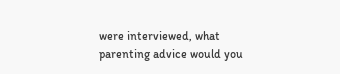were interviewed, what parenting advice would you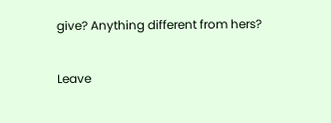give? Anything different from hers?

Leave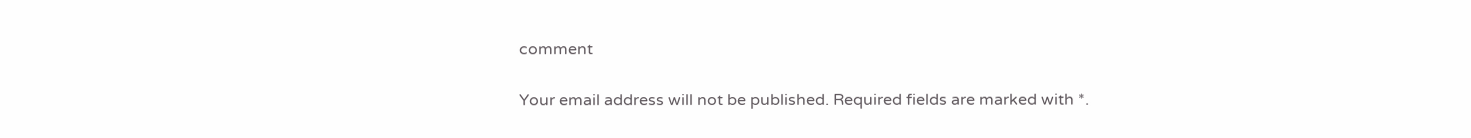comment

Your email address will not be published. Required fields are marked with *.